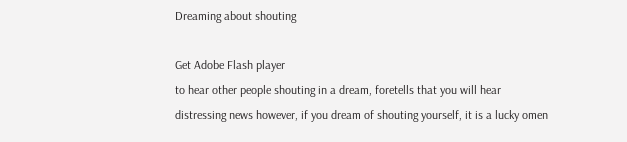Dreaming about shouting

Get Adobe Flash player
to hear other people shouting in a dream, foretells that you will hear distressing news however, if you dream of shouting yourself, it is a lucky omen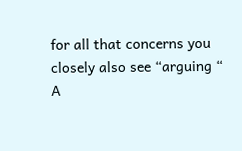for all that concerns you closely also see “arguing “
A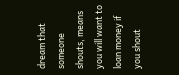dream that someone shouts, means you will want to loan money if you shout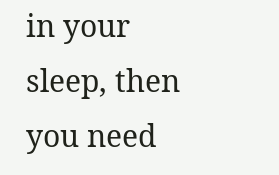in your sleep, then you need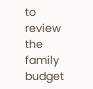to review the family budget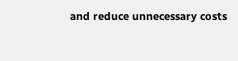and reduce unnecessary costs